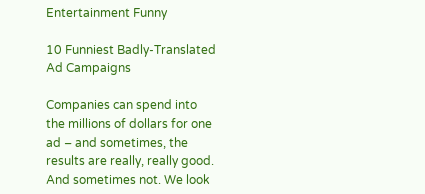Entertainment Funny

10 Funniest Badly-Translated Ad Campaigns

Companies can spend into the millions of dollars for one ad – and sometimes, the results are really, really good. And sometimes not. We look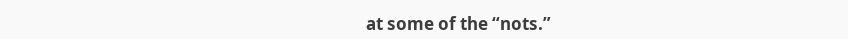at some of the “nots.”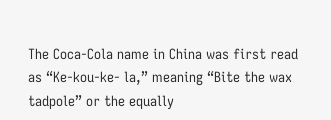The Coca-Cola name in China was first read as “Ke-kou-ke- la,” meaning “Bite the wax tadpole” or the equally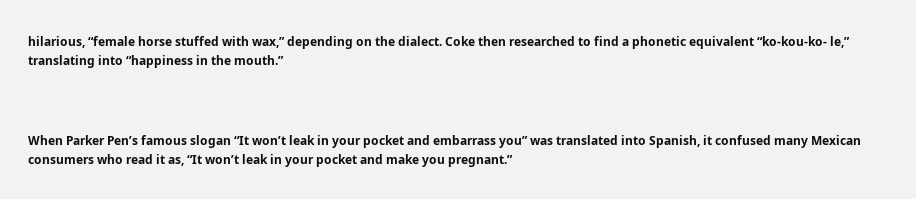hilarious, “female horse stuffed with wax,” depending on the dialect. Coke then researched to find a phonetic equivalent “ko-kou-ko- le,” translating into “happiness in the mouth.”



When Parker Pen’s famous slogan “It won’t leak in your pocket and embarrass you” was translated into Spanish, it confused many Mexican consumers who read it as, “It won’t leak in your pocket and make you pregnant.”